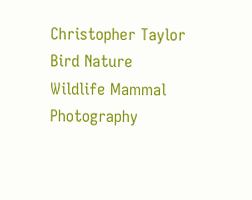Christopher Taylor Bird Nature Wildlife Mammal Photography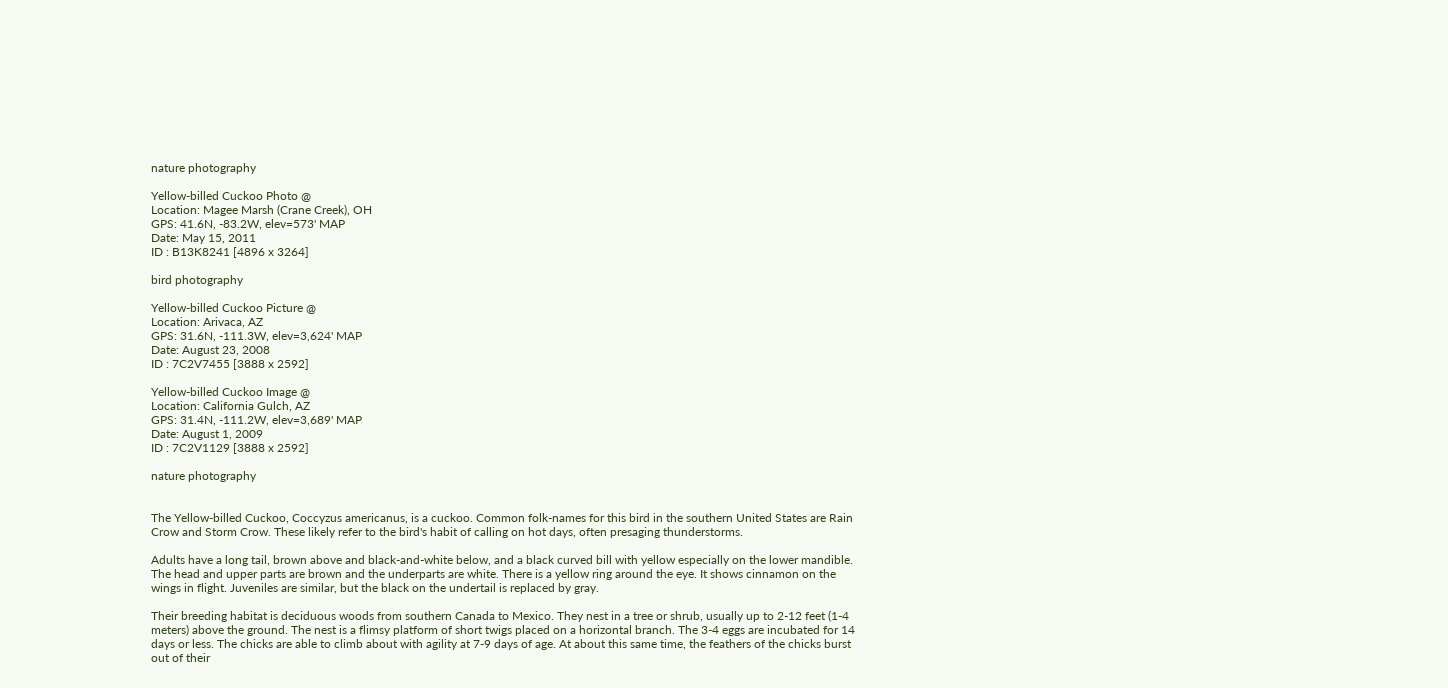nature photography

Yellow-billed Cuckoo Photo @
Location: Magee Marsh (Crane Creek), OH
GPS: 41.6N, -83.2W, elev=573' MAP
Date: May 15, 2011
ID : B13K8241 [4896 x 3264]

bird photography

Yellow-billed Cuckoo Picture @
Location: Arivaca, AZ
GPS: 31.6N, -111.3W, elev=3,624' MAP
Date: August 23, 2008
ID : 7C2V7455 [3888 x 2592]

Yellow-billed Cuckoo Image @
Location: California Gulch, AZ
GPS: 31.4N, -111.2W, elev=3,689' MAP
Date: August 1, 2009
ID : 7C2V1129 [3888 x 2592]

nature photography


The Yellow-billed Cuckoo, Coccyzus americanus, is a cuckoo. Common folk-names for this bird in the southern United States are Rain Crow and Storm Crow. These likely refer to the bird's habit of calling on hot days, often presaging thunderstorms.

Adults have a long tail, brown above and black-and-white below, and a black curved bill with yellow especially on the lower mandible. The head and upper parts are brown and the underparts are white. There is a yellow ring around the eye. It shows cinnamon on the wings in flight. Juveniles are similar, but the black on the undertail is replaced by gray.

Their breeding habitat is deciduous woods from southern Canada to Mexico. They nest in a tree or shrub, usually up to 2-12 feet (1-4 meters) above the ground. The nest is a flimsy platform of short twigs placed on a horizontal branch. The 3-4 eggs are incubated for 14 days or less. The chicks are able to climb about with agility at 7-9 days of age. At about this same time, the feathers of the chicks burst out of their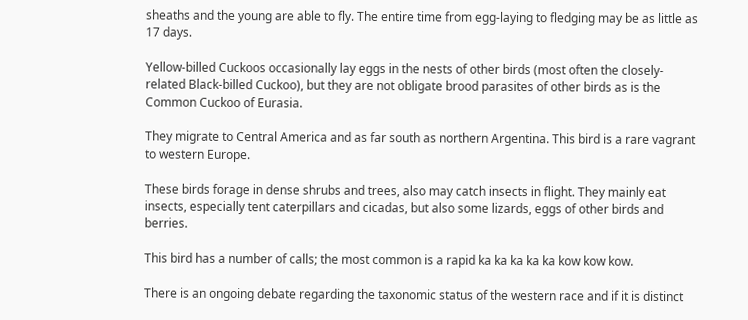sheaths and the young are able to fly. The entire time from egg-laying to fledging may be as little as 17 days.

Yellow-billed Cuckoos occasionally lay eggs in the nests of other birds (most often the closely-related Black-billed Cuckoo), but they are not obligate brood parasites of other birds as is the Common Cuckoo of Eurasia.

They migrate to Central America and as far south as northern Argentina. This bird is a rare vagrant to western Europe.

These birds forage in dense shrubs and trees, also may catch insects in flight. They mainly eat insects, especially tent caterpillars and cicadas, but also some lizards, eggs of other birds and berries.

This bird has a number of calls; the most common is a rapid ka ka ka ka ka kow kow kow.

There is an ongoing debate regarding the taxonomic status of the western race and if it is distinct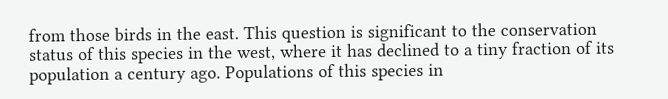from those birds in the east. This question is significant to the conservation status of this species in the west, where it has declined to a tiny fraction of its population a century ago. Populations of this species in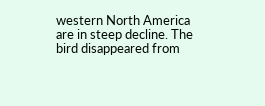western North America are in steep decline. The bird disappeared from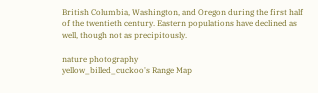British Columbia, Washington, and Oregon during the first half of the twentieth century. Eastern populations have declined as well, though not as precipitously.

nature photography
yellow_billed_cuckoo's Range Map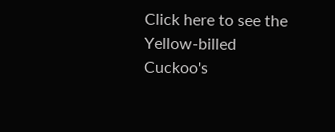Click here to see the Yellow-billed Cuckoo's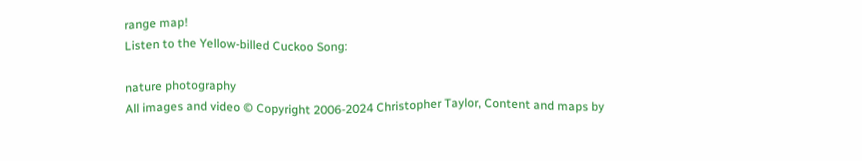range map!
Listen to the Yellow-billed Cuckoo Song:

nature photography
All images and video © Copyright 2006-2024 Christopher Taylor, Content and maps by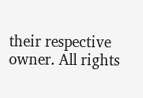their respective owner. All rights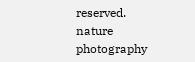reserved.
nature photography